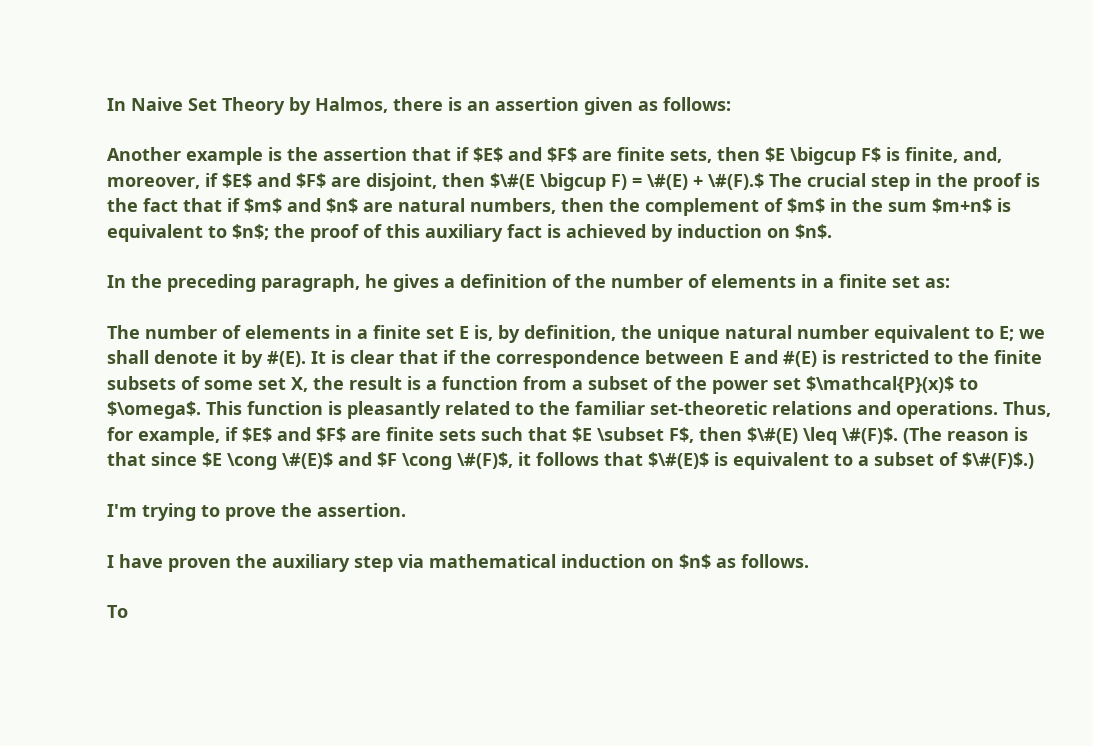In Naive Set Theory by Halmos, there is an assertion given as follows:

Another example is the assertion that if $E$ and $F$ are finite sets, then $E \bigcup F$ is finite, and, moreover, if $E$ and $F$ are disjoint, then $\#(E \bigcup F) = \#(E) + \#(F).$ The crucial step in the proof is the fact that if $m$ and $n$ are natural numbers, then the complement of $m$ in the sum $m+n$ is equivalent to $n$; the proof of this auxiliary fact is achieved by induction on $n$.

In the preceding paragraph, he gives a definition of the number of elements in a finite set as:

The number of elements in a finite set E is, by definition, the unique natural number equivalent to E; we shall denote it by #(E). It is clear that if the correspondence between E and #(E) is restricted to the finite subsets of some set X, the result is a function from a subset of the power set $\mathcal{P}(x)$ to $\omega$. This function is pleasantly related to the familiar set-theoretic relations and operations. Thus, for example, if $E$ and $F$ are finite sets such that $E \subset F$, then $\#(E) \leq \#(F)$. (The reason is that since $E \cong \#(E)$ and $F \cong \#(F)$, it follows that $\#(E)$ is equivalent to a subset of $\#(F)$.)

I'm trying to prove the assertion.

I have proven the auxiliary step via mathematical induction on $n$ as follows.

To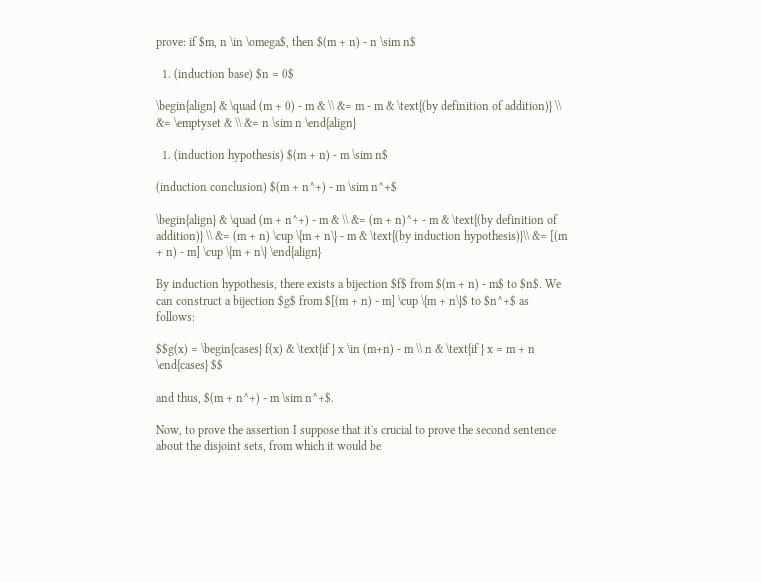prove: if $m, n \in \omega$, then $(m + n) - n \sim n$

  1. (induction base) $n = 0$

\begin{align} & \quad (m + 0) - m & \\ &= m - m & \text{(by definition of addition)} \\ &= \emptyset & \\ &= n \sim n \end{align}

  1. (induction hypothesis) $(m + n) - m \sim n$

(induction conclusion) $(m + n^+) - m \sim n^+$

\begin{align} & \quad (m + n^+) - m & \\ &= (m + n)^+ - m & \text{(by definition of addition)} \\ &= (m + n) \cup \{m + n\} - m & \text{(by induction hypothesis)}\\ &= [(m + n) - m] \cup \{m + n\} \end{align}

By induction hypothesis, there exists a bijection $f$ from $(m + n) - m$ to $n$. We can construct a bijection $g$ from $[(m + n) - m] \cup \{m + n\}$ to $n^+$ as follows:

$$g(x) = \begin{cases} f(x) & \text{if } x \in (m+n) - m \\ n & \text{if } x = m + n \end{cases} $$

and thus, $(m + n^+) - m \sim n^+$.

Now, to prove the assertion I suppose that it's crucial to prove the second sentence about the disjoint sets, from which it would be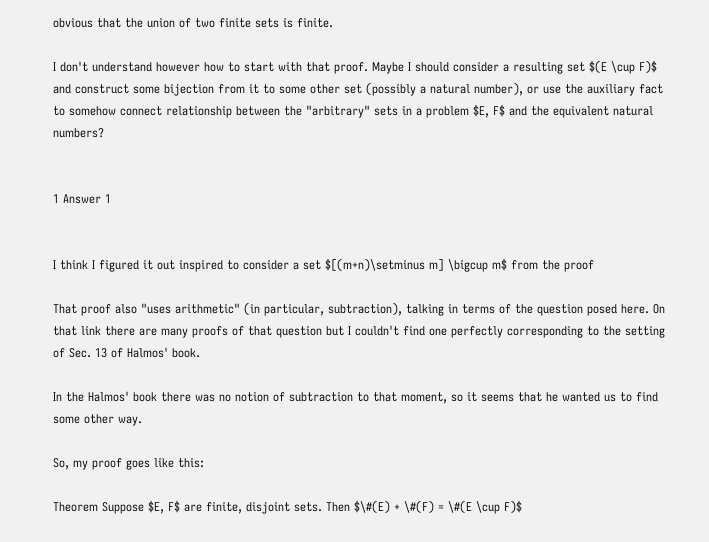obvious that the union of two finite sets is finite.

I don't understand however how to start with that proof. Maybe I should consider a resulting set $(E \cup F)$ and construct some bijection from it to some other set (possibly a natural number), or use the auxiliary fact to somehow connect relationship between the "arbitrary" sets in a problem $E, F$ and the equivalent natural numbers?


1 Answer 1


I think I figured it out inspired to consider a set $[(m+n)\setminus m] \bigcup m$ from the proof

That proof also "uses arithmetic" (in particular, subtraction), talking in terms of the question posed here. On that link there are many proofs of that question but I couldn't find one perfectly corresponding to the setting of Sec. 13 of Halmos' book.

In the Halmos' book there was no notion of subtraction to that moment, so it seems that he wanted us to find some other way.

So, my proof goes like this:

Theorem Suppose $E, F$ are finite, disjoint sets. Then $\#(E) + \#(F) = \#(E \cup F)$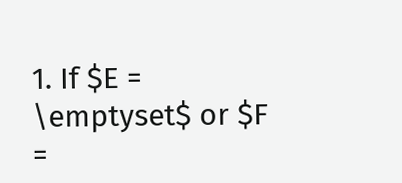1. If $E = \emptyset$ or $F =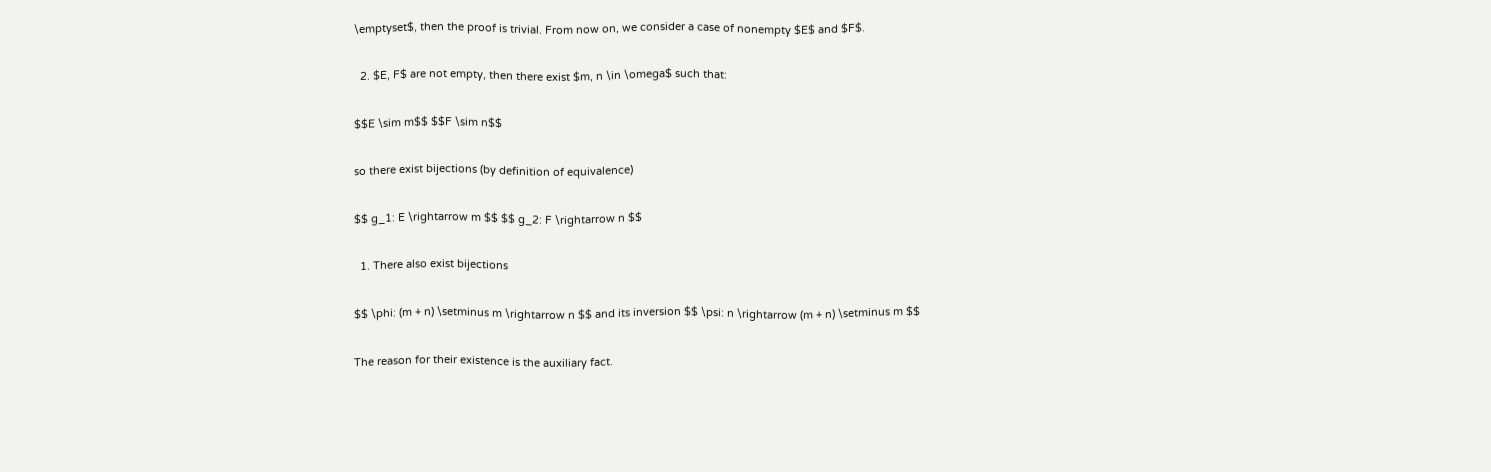\emptyset$, then the proof is trivial. From now on, we consider a case of nonempty $E$ and $F$.

  2. $E, F$ are not empty, then there exist $m, n \in \omega$ such that:

$$E \sim m$$ $$F \sim n$$

so there exist bijections (by definition of equivalence)

$$ g_1: E \rightarrow m $$ $$ g_2: F \rightarrow n $$

  1. There also exist bijections

$$ \phi: (m + n) \setminus m \rightarrow n $$ and its inversion $$ \psi: n \rightarrow (m + n) \setminus m $$

The reason for their existence is the auxiliary fact.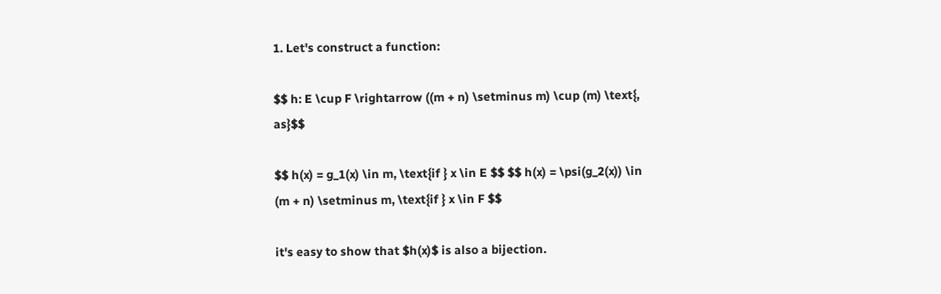1. Let's construct a function:

$$ h: E \cup F \rightarrow ((m + n) \setminus m) \cup (m) \text{, as}$$

$$ h(x) = g_1(x) \in m, \text{if } x \in E $$ $$ h(x) = \psi(g_2(x)) \in (m + n) \setminus m, \text{if } x \in F $$

it's easy to show that $h(x)$ is also a bijection.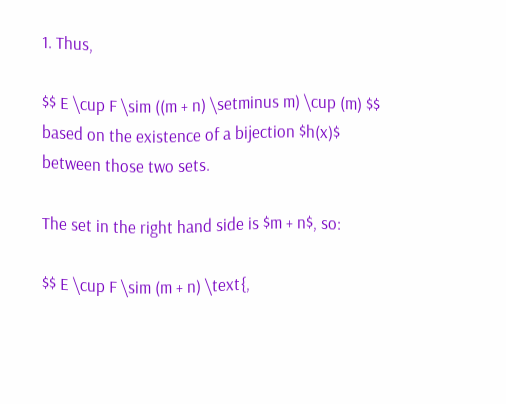1. Thus,

$$ E \cup F \sim ((m + n) \setminus m) \cup (m) $$ based on the existence of a bijection $h(x)$ between those two sets.

The set in the right hand side is $m + n$, so:

$$ E \cup F \sim (m + n) \text{,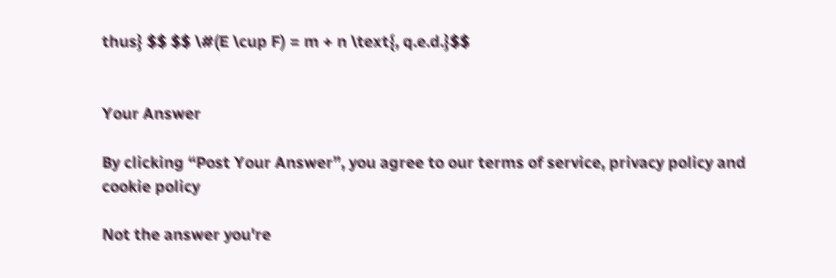thus} $$ $$ \#(E \cup F) = m + n \text{, q.e.d.}$$


Your Answer

By clicking “Post Your Answer”, you agree to our terms of service, privacy policy and cookie policy

Not the answer you're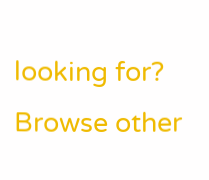looking for? Browse other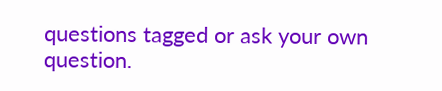questions tagged or ask your own question.